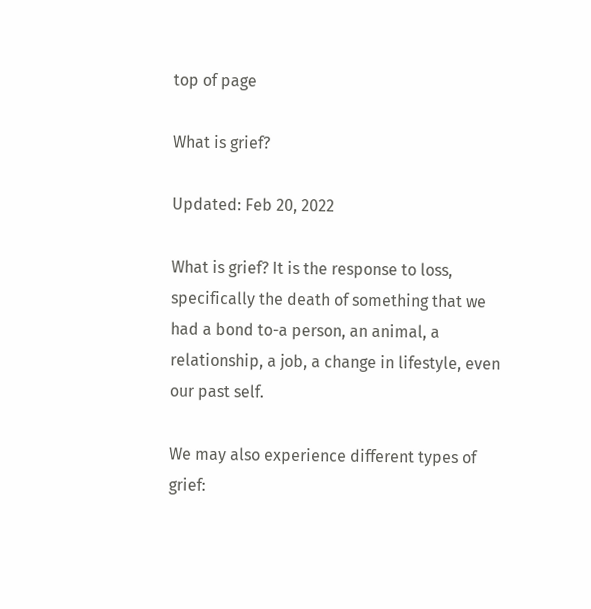top of page

What is grief?

Updated: Feb 20, 2022

What is grief? It is the response to loss, specifically the death of something that we had a bond to-a person, an animal, a relationship, a job, a change in lifestyle, even our past self.

We may also experience different types of grief: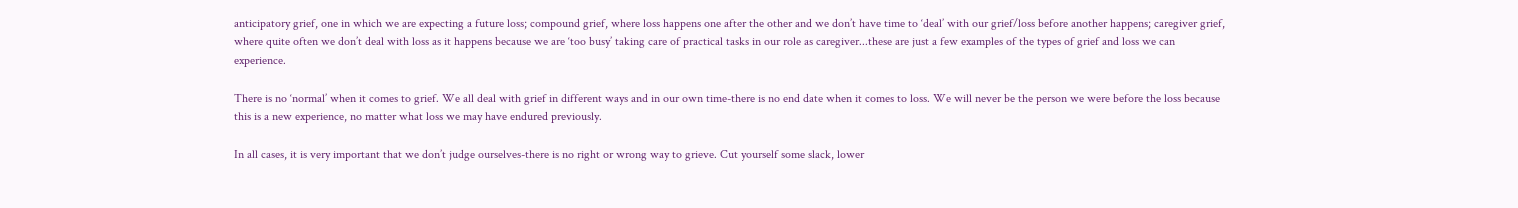anticipatory grief, one in which we are expecting a future loss; compound grief, where loss happens one after the other and we don’t have time to ‘deal’ with our grief/loss before another happens; caregiver grief, where quite often we don’t deal with loss as it happens because we are ‘too busy’ taking care of practical tasks in our role as caregiver...these are just a few examples of the types of grief and loss we can experience.

There is no ‘normal’ when it comes to grief. We all deal with grief in different ways and in our own time-there is no end date when it comes to loss. We will never be the person we were before the loss because this is a new experience, no matter what loss we may have endured previously.

In all cases, it is very important that we don’t judge ourselves-there is no right or wrong way to grieve. Cut yourself some slack, lower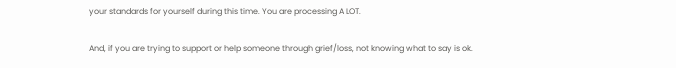your standards for yourself during this time. You are processing A LOT.

And, if you are trying to support or help someone through grief/loss, not knowing what to say is ok.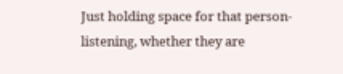Just holding space for that person-listening, whether they are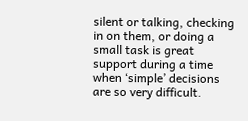silent or talking, checking in on them, or doing a small task is great support during a time when ‘simple’ decisions are so very difficult.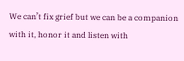We can’t fix grief but we can be a companion with it, honor it and listen with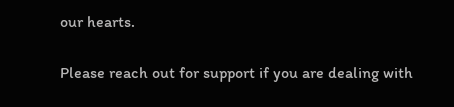our hearts.

Please reach out for support if you are dealing with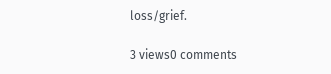loss/grief.

3 views0 comments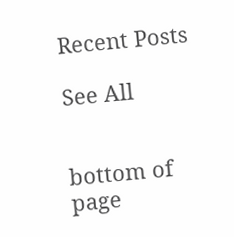Recent Posts

See All


bottom of page